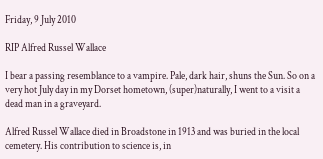Friday, 9 July 2010

RIP Alfred Russel Wallace

I bear a passing resemblance to a vampire. Pale, dark hair, shuns the Sun. So on a very hot July day in my Dorset hometown, (super)naturally, I went to a visit a dead man in a graveyard.

Alfred Russel Wallace died in Broadstone in 1913 and was buried in the local cemetery. His contribution to science is, in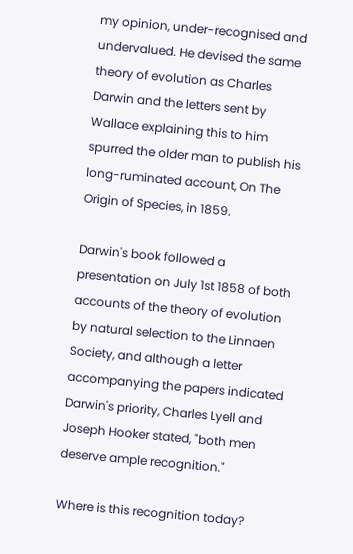my opinion, under-recognised and undervalued. He devised the same theory of evolution as Charles Darwin and the letters sent by Wallace explaining this to him spurred the older man to publish his long-ruminated account, On The Origin of Species, in 1859.

Darwin's book followed a presentation on July 1st 1858 of both accounts of the theory of evolution by natural selection to the Linnaen Society, and although a letter accompanying the papers indicated Darwin's priority, Charles Lyell and Joseph Hooker stated, "both men deserve ample recognition."

Where is this recognition today?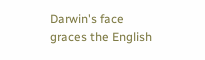Darwin's face graces the English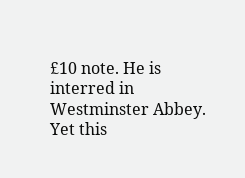£10 note. He is interred in Westminster Abbey. Yet this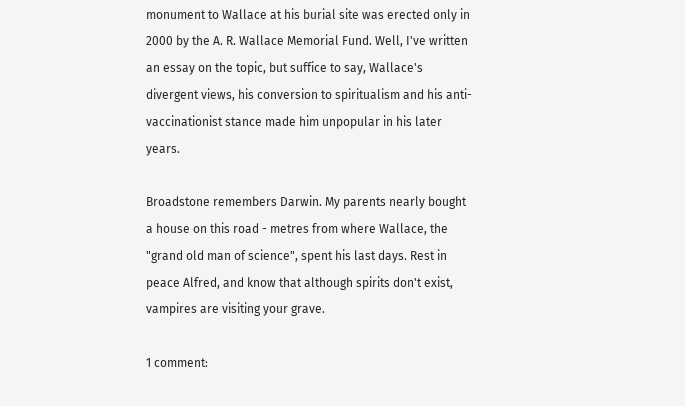monument to Wallace at his burial site was erected only in 2000 by the A. R. Wallace Memorial Fund. Well, I've written an essay on the topic, but suffice to say, Wallace's divergent views, his conversion to spiritualism and his anti-vaccinationist stance made him unpopular in his later years.

Broadstone remembers Darwin. My parents nearly bought a house on this road - metres from where Wallace, the "grand old man of science", spent his last days. Rest in peace Alfred, and know that although spirits don't exist, vampires are visiting your grave.

1 comment: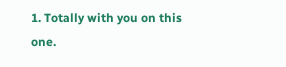1. Totally with you on this one.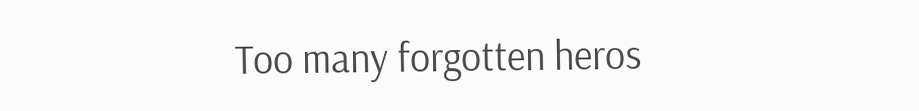Too many forgotten heros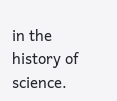in the history of science.